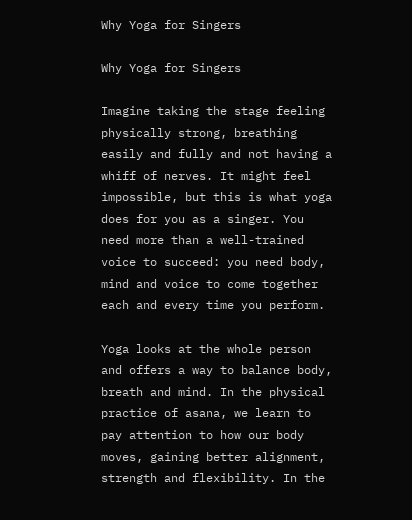Why Yoga for Singers

Why Yoga for Singers

Imagine taking the stage feeling physically strong, breathing easily and fully and not having a whiff of nerves. It might feel impossible, but this is what yoga does for you as a singer. You need more than a well-trained voice to succeed: you need body, mind and voice to come together each and every time you perform.

Yoga looks at the whole person and offers a way to balance body, breath and mind. In the physical practice of asana, we learn to pay attention to how our body moves, gaining better alignment, strength and flexibility. In the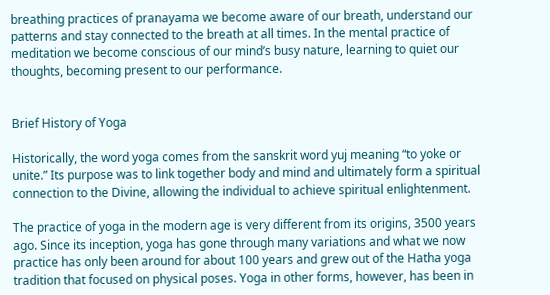breathing practices of pranayama we become aware of our breath, understand our patterns and stay connected to the breath at all times. In the mental practice of meditation we become conscious of our mind’s busy nature, learning to quiet our thoughts, becoming present to our performance.


Brief History of Yoga

Historically, the word yoga comes from the sanskrit word yuj meaning “to yoke or unite.” Its purpose was to link together body and mind and ultimately form a spiritual connection to the Divine, allowing the individual to achieve spiritual enlightenment.

The practice of yoga in the modern age is very different from its origins, 3500 years ago. Since its inception, yoga has gone through many variations and what we now practice has only been around for about 100 years and grew out of the Hatha yoga tradition that focused on physical poses. Yoga in other forms, however, has been in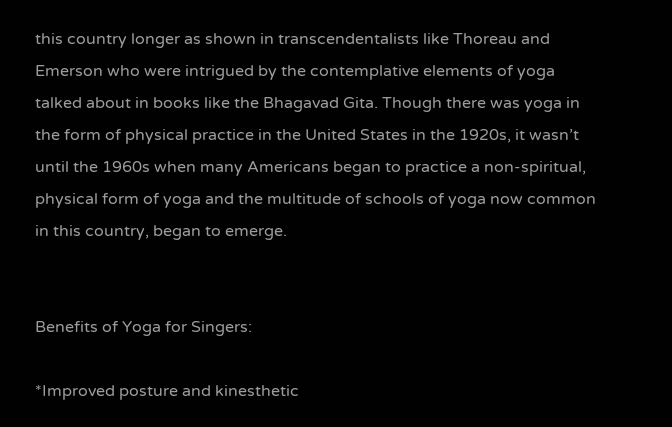this country longer as shown in transcendentalists like Thoreau and Emerson who were intrigued by the contemplative elements of yoga talked about in books like the Bhagavad Gita. Though there was yoga in the form of physical practice in the United States in the 1920s, it wasn’t until the 1960s when many Americans began to practice a non-spiritual, physical form of yoga and the multitude of schools of yoga now common in this country, began to emerge.


Benefits of Yoga for Singers:

*Improved posture and kinesthetic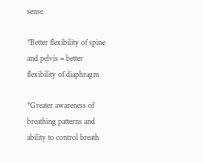sense

*Better flexibility of spine and pelvis = better flexibility of diaphragm

*Greater awareness of breathing patterns and ability to control breath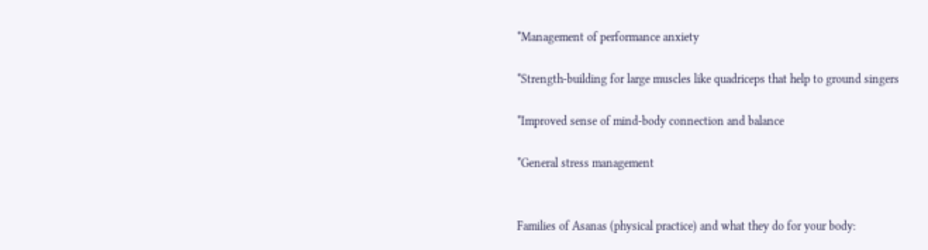*Management of performance anxiety

*Strength-building for large muscles like quadriceps that help to ground singers

*Improved sense of mind-body connection and balance

*General stress management


Families of Asanas (physical practice) and what they do for your body: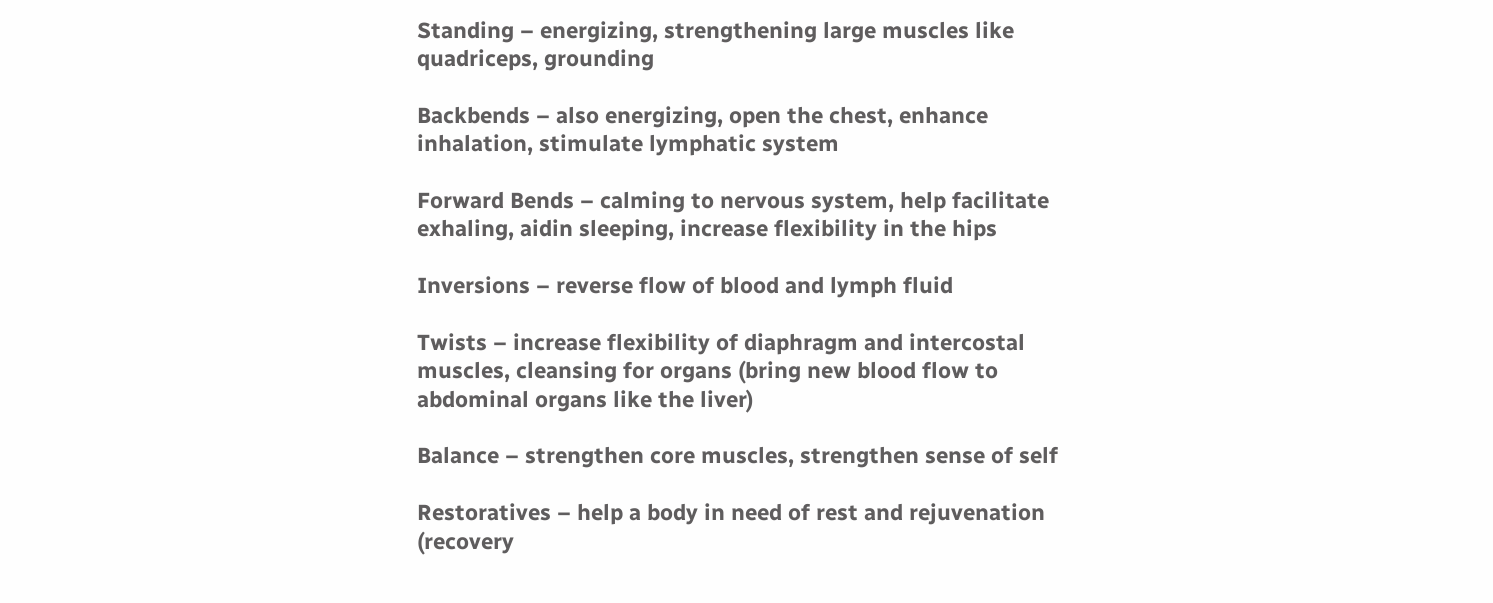Standing – energizing, strengthening large muscles like quadriceps, grounding

Backbends – also energizing, open the chest, enhance inhalation, stimulate lymphatic system

Forward Bends – calming to nervous system, help facilitate exhaling, aidin sleeping, increase flexibility in the hips

Inversions – reverse flow of blood and lymph fluid

Twists – increase flexibility of diaphragm and intercostal muscles, cleansing for organs (bring new blood flow to abdominal organs like the liver)

Balance – strengthen core muscles, strengthen sense of self

Restoratives – help a body in need of rest and rejuvenation (recovery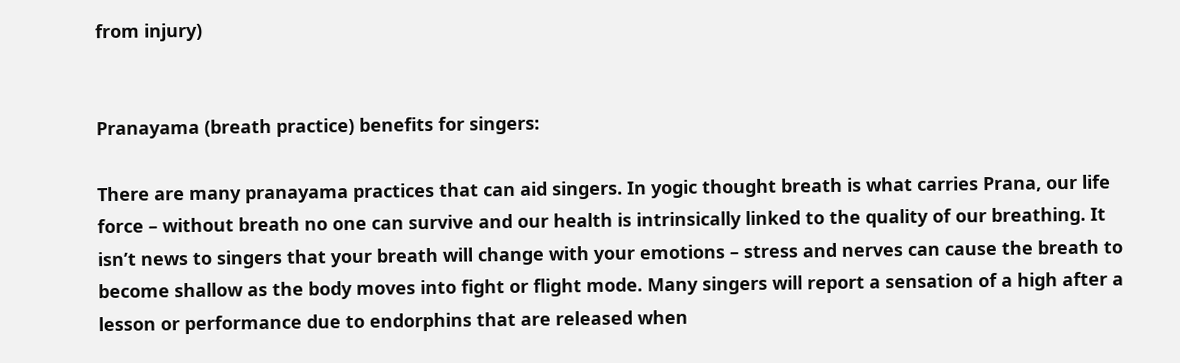from injury)


Pranayama (breath practice) benefits for singers:

There are many pranayama practices that can aid singers. In yogic thought breath is what carries Prana, our life force – without breath no one can survive and our health is intrinsically linked to the quality of our breathing. It isn’t news to singers that your breath will change with your emotions – stress and nerves can cause the breath to become shallow as the body moves into fight or flight mode. Many singers will report a sensation of a high after a lesson or performance due to endorphins that are released when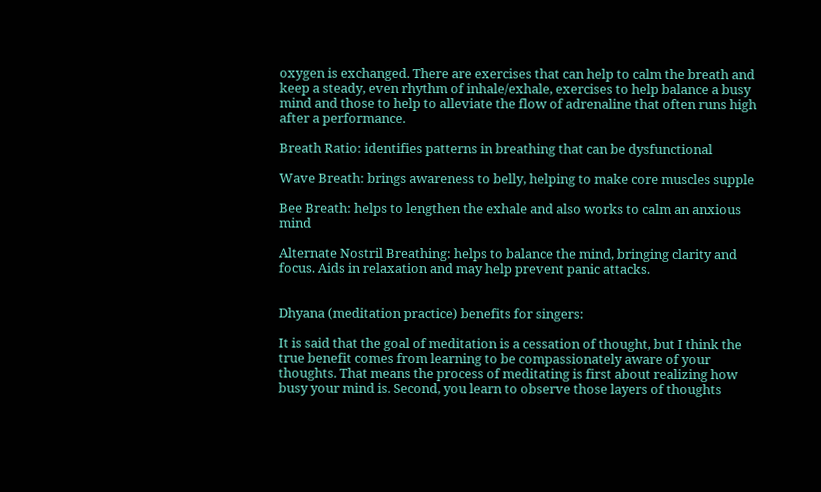oxygen is exchanged. There are exercises that can help to calm the breath and keep a steady, even rhythm of inhale/exhale, exercises to help balance a busy mind and those to help to alleviate the flow of adrenaline that often runs high after a performance.

Breath Ratio: identifies patterns in breathing that can be dysfunctional

Wave Breath: brings awareness to belly, helping to make core muscles supple

Bee Breath: helps to lengthen the exhale and also works to calm an anxious mind

Alternate Nostril Breathing: helps to balance the mind, bringing clarity and focus. Aids in relaxation and may help prevent panic attacks.


Dhyana (meditation practice) benefits for singers:

It is said that the goal of meditation is a cessation of thought, but I think the true benefit comes from learning to be compassionately aware of your thoughts. That means the process of meditating is first about realizing how busy your mind is. Second, you learn to observe those layers of thoughts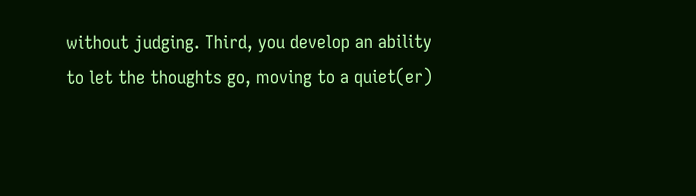without judging. Third, you develop an ability to let the thoughts go, moving to a quiet(er)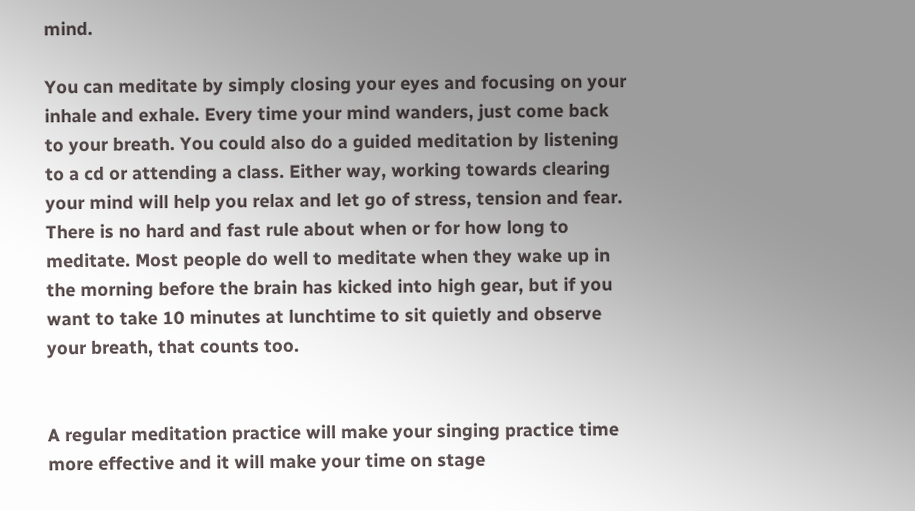mind.

You can meditate by simply closing your eyes and focusing on your inhale and exhale. Every time your mind wanders, just come back to your breath. You could also do a guided meditation by listening to a cd or attending a class. Either way, working towards clearing your mind will help you relax and let go of stress, tension and fear. There is no hard and fast rule about when or for how long to meditate. Most people do well to meditate when they wake up in the morning before the brain has kicked into high gear, but if you want to take 10 minutes at lunchtime to sit quietly and observe your breath, that counts too.


A regular meditation practice will make your singing practice time more effective and it will make your time on stage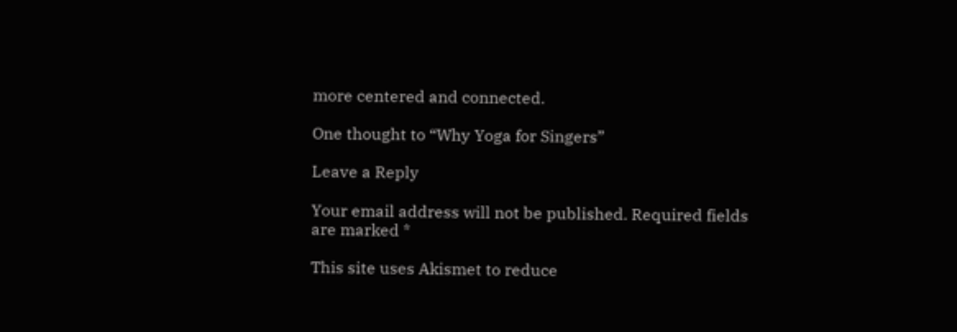more centered and connected.

One thought to “Why Yoga for Singers”

Leave a Reply

Your email address will not be published. Required fields are marked *

This site uses Akismet to reduce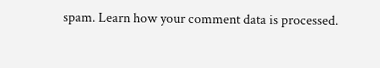spam. Learn how your comment data is processed.